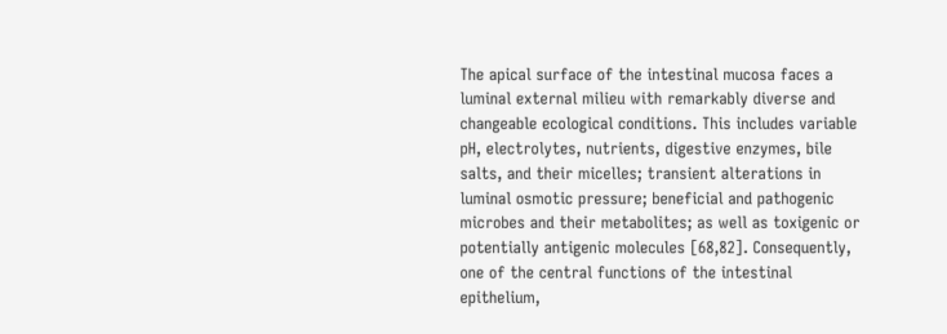The apical surface of the intestinal mucosa faces a luminal external milieu with remarkably diverse and changeable ecological conditions. This includes variable pH, electrolytes, nutrients, digestive enzymes, bile salts, and their micelles; transient alterations in luminal osmotic pressure; beneficial and pathogenic microbes and their metabolites; as well as toxigenic or potentially antigenic molecules [68,82]. Consequently, one of the central functions of the intestinal epithelium,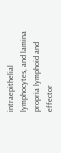intraepithelial lymphocytes, and lamina propria lymphoid and effector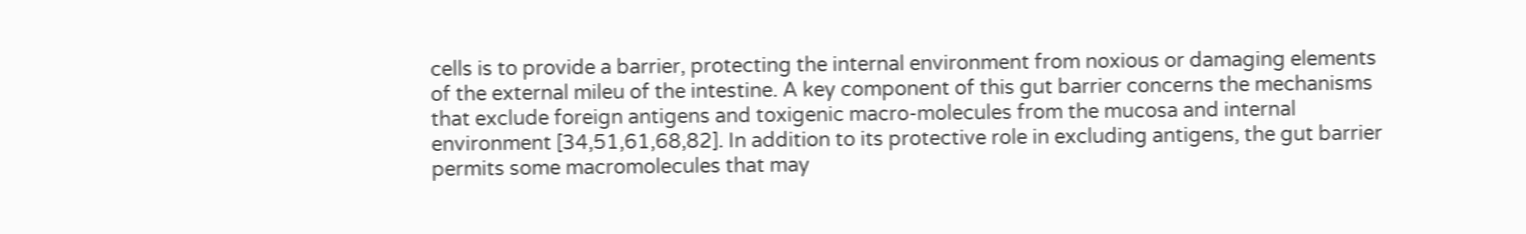cells is to provide a barrier, protecting the internal environment from noxious or damaging elements of the external mileu of the intestine. A key component of this gut barrier concerns the mechanisms that exclude foreign antigens and toxigenic macro-molecules from the mucosa and internal environment [34,51,61,68,82]. In addition to its protective role in excluding antigens, the gut barrier permits some macromolecules that may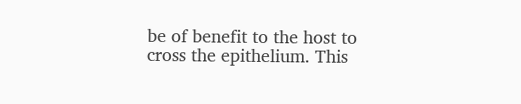be of benefit to the host to cross the epithelium. This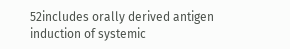52includes orally derived antigen induction of systemic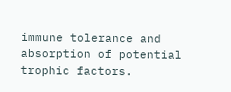immune tolerance and absorption of potential trophic factors.